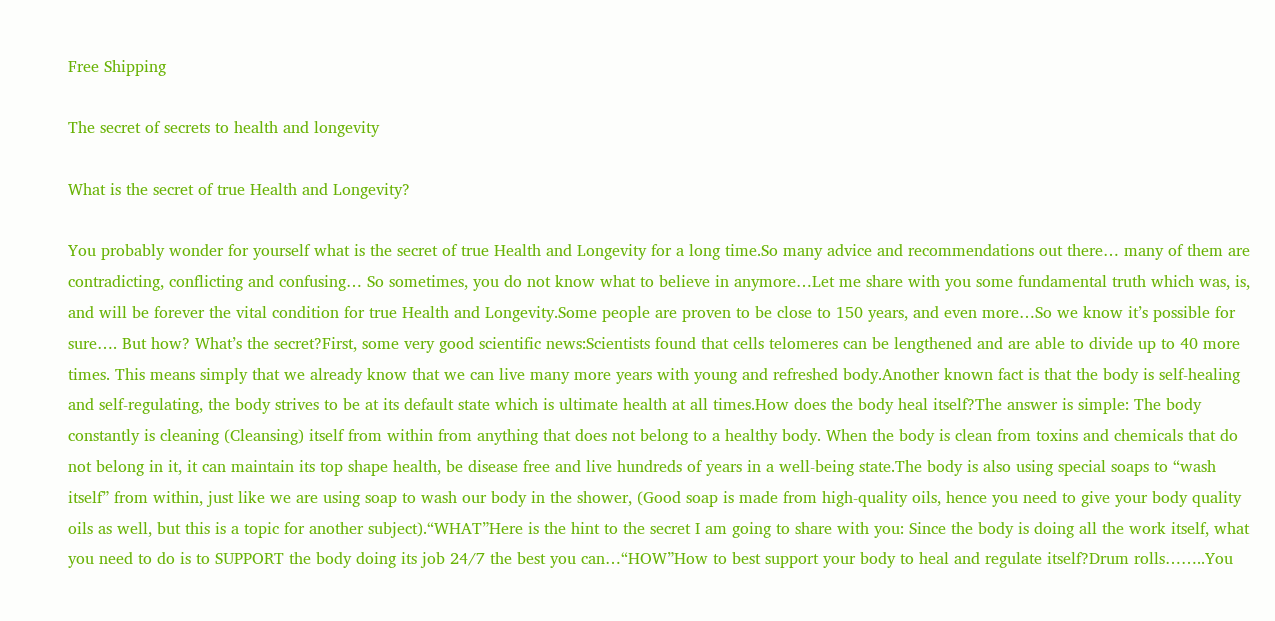Free Shipping

The secret of secrets to health and longevity

What is the secret of true Health and Longevity?

You probably wonder for yourself what is the secret of true Health and Longevity for a long time.So many advice and recommendations out there… many of them are contradicting, conflicting and confusing… So sometimes, you do not know what to believe in anymore…Let me share with you some fundamental truth which was, is, and will be forever the vital condition for true Health and Longevity.Some people are proven to be close to 150 years, and even more…So we know it’s possible for sure…. But how? What’s the secret?First, some very good scientific news:Scientists found that cells telomeres can be lengthened and are able to divide up to 40 more times. This means simply that we already know that we can live many more years with young and refreshed body.Another known fact is that the body is self-healing and self-regulating, the body strives to be at its default state which is ultimate health at all times.How does the body heal itself?The answer is simple: The body constantly is cleaning (Cleansing) itself from within from anything that does not belong to a healthy body. When the body is clean from toxins and chemicals that do not belong in it, it can maintain its top shape health, be disease free and live hundreds of years in a well-being state.The body is also using special soaps to “wash itself” from within, just like we are using soap to wash our body in the shower, (Good soap is made from high-quality oils, hence you need to give your body quality oils as well, but this is a topic for another subject).“WHAT”Here is the hint to the secret I am going to share with you: Since the body is doing all the work itself, what you need to do is to SUPPORT the body doing its job 24/7 the best you can…“HOW”How to best support your body to heal and regulate itself?Drum rolls……..You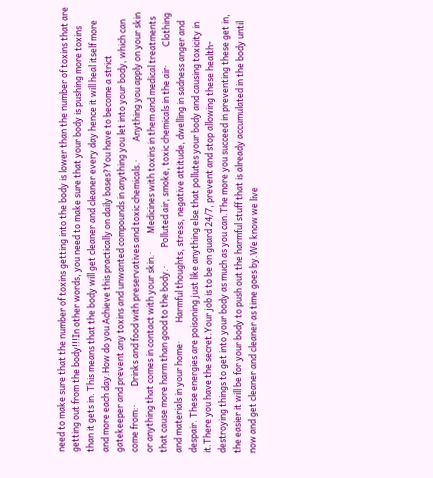need to make sure that the number of toxins getting into the body is lower than the number of toxins that are getting out from the body!!!In other words, you need to make sure that your body is pushing more toxins than it gets in. This means that the body will get cleaner and cleaner every day hence it will heal itself more and more each day.How do you Achieve this practically on daily bases?You have to become a strict gatekeeper and prevent any toxins and unwanted compounds in anything you let into your body, which can come from:·         Drinks and food with preservatives and toxic chemicals.·         Anything you apply on your skin or anything that comes in contact with your skin.·         Medicines with toxins in them and medical treatments that cause more harm than good to the body.·         Polluted air, smoke, toxic chemicals in the air·         Clothing and materials in your home·         Harmful thoughts, stress, negative attitude, dwelling in sadness anger and despair. These energies are poisoning just like anything else that pollutes your body and causing toxicity in it.There you have the secret.Your job is to be on guard 24/7, prevent and stop allowing these health-destroying things to get into your body as much as you can.The more you succeed in preventing these get in, the easier it will be for your body to push out the harmful stuff that is already accumulated in the body until now and get cleaner and cleaner as time goes by.We know we live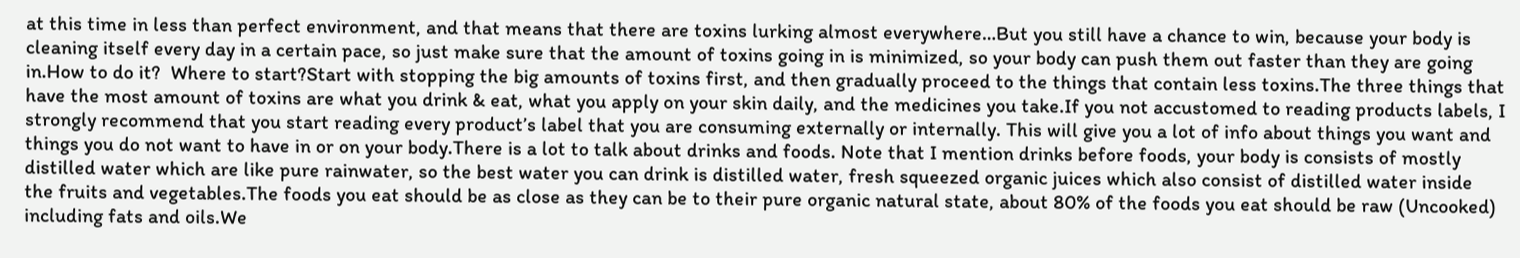at this time in less than perfect environment, and that means that there are toxins lurking almost everywhere…But you still have a chance to win, because your body is cleaning itself every day in a certain pace, so just make sure that the amount of toxins going in is minimized, so your body can push them out faster than they are going in.How to do it?  Where to start?Start with stopping the big amounts of toxins first, and then gradually proceed to the things that contain less toxins.The three things that have the most amount of toxins are what you drink & eat, what you apply on your skin daily, and the medicines you take.If you not accustomed to reading products labels, I strongly recommend that you start reading every product’s label that you are consuming externally or internally. This will give you a lot of info about things you want and things you do not want to have in or on your body.There is a lot to talk about drinks and foods. Note that I mention drinks before foods, your body is consists of mostly distilled water which are like pure rainwater, so the best water you can drink is distilled water, fresh squeezed organic juices which also consist of distilled water inside the fruits and vegetables.The foods you eat should be as close as they can be to their pure organic natural state, about 80% of the foods you eat should be raw (Uncooked) including fats and oils.We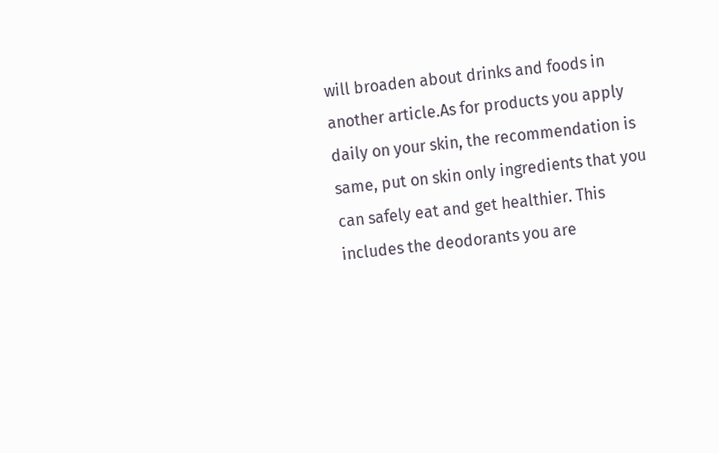will broaden about drinks and foods in another article.As for products you apply daily on your skin, the recommendation is same, put on skin only ingredients that you can safely eat and get healthier. This includes the deodorants you are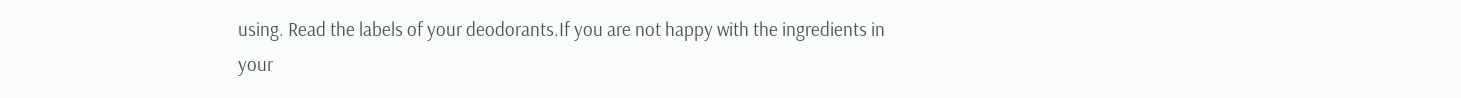using. Read the labels of your deodorants.If you are not happy with the ingredients in your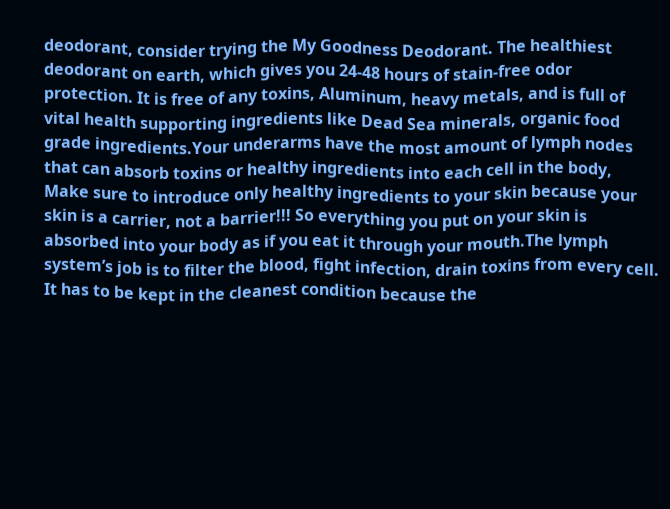deodorant, consider trying the My Goodness Deodorant. The healthiest deodorant on earth, which gives you 24-48 hours of stain-free odor protection. It is free of any toxins, Aluminum, heavy metals, and is full of vital health supporting ingredients like Dead Sea minerals, organic food grade ingredients.Your underarms have the most amount of lymph nodes that can absorb toxins or healthy ingredients into each cell in the body, Make sure to introduce only healthy ingredients to your skin because your skin is a carrier, not a barrier!!! So everything you put on your skin is absorbed into your body as if you eat it through your mouth.The lymph system’s job is to filter the blood, fight infection, drain toxins from every cell. It has to be kept in the cleanest condition because the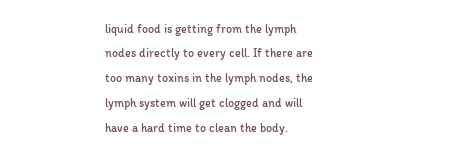liquid food is getting from the lymph nodes directly to every cell. If there are too many toxins in the lymph nodes, the lymph system will get clogged and will have a hard time to clean the body.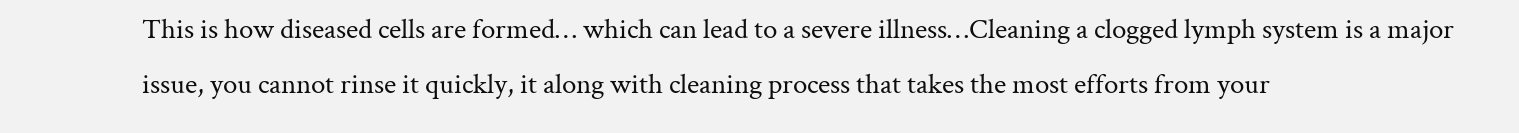This is how diseased cells are formed… which can lead to a severe illness…Cleaning a clogged lymph system is a major issue, you cannot rinse it quickly, it along with cleaning process that takes the most efforts from your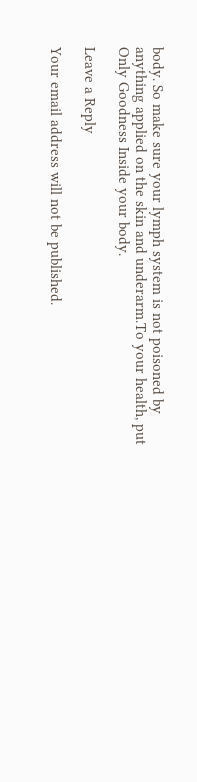body. So make sure your lymph system is not poisoned by anything applied on the skin and underarm.To your health, put Only Goodness Inside your body.

Leave a Reply

Your email address will not be published.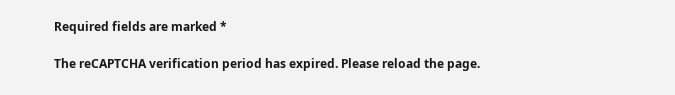Required fields are marked *

The reCAPTCHA verification period has expired. Please reload the page.